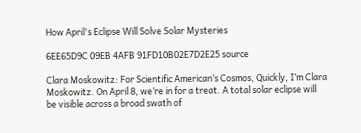How April's Eclipse Will Solve Solar Mysteries

6EE65D9C 09EB 4AFB 91FD10B02E7D2E25 source

Clara Moskowitz: For Scientific American’s Cosmos, Quickly, I’m Clara Moskowitz. On April 8, we’re in for a treat. A total solar eclipse will be visible across a broad swath of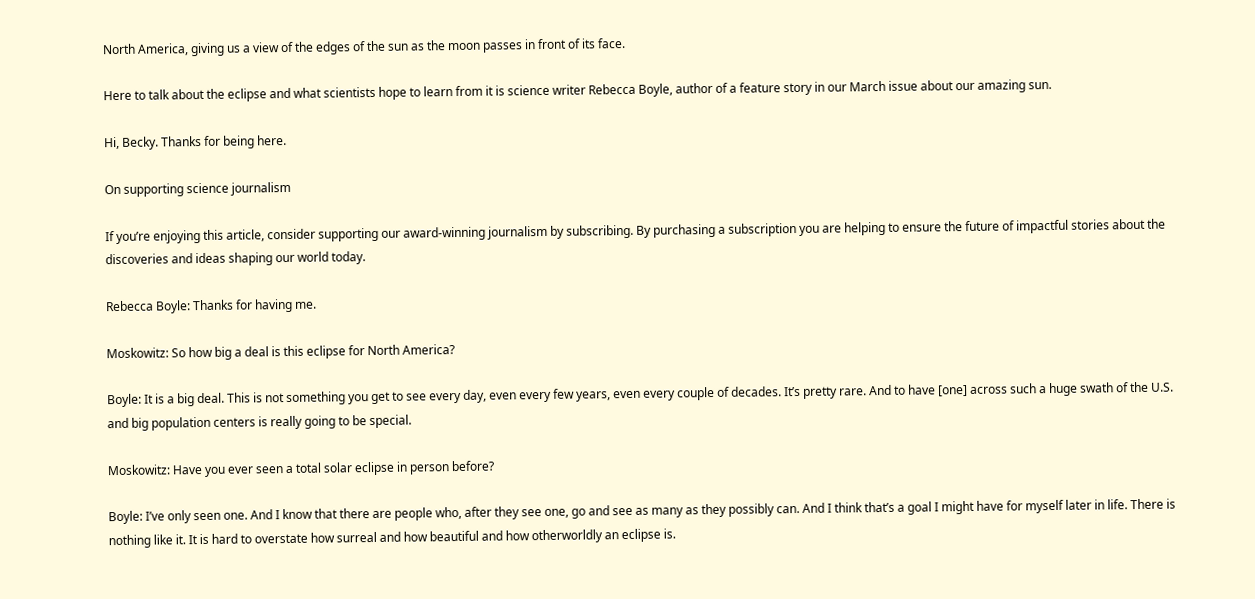North America, giving us a view of the edges of the sun as the moon passes in front of its face.

Here to talk about the eclipse and what scientists hope to learn from it is science writer Rebecca Boyle, author of a feature story in our March issue about our amazing sun.

Hi, Becky. Thanks for being here.

On supporting science journalism

If you’re enjoying this article, consider supporting our award-winning journalism by subscribing. By purchasing a subscription you are helping to ensure the future of impactful stories about the discoveries and ideas shaping our world today.

Rebecca Boyle: Thanks for having me.

Moskowitz: So how big a deal is this eclipse for North America?

Boyle: It is a big deal. This is not something you get to see every day, even every few years, even every couple of decades. It’s pretty rare. And to have [one] across such a huge swath of the U.S. and big population centers is really going to be special.

Moskowitz: Have you ever seen a total solar eclipse in person before?

Boyle: I’ve only seen one. And I know that there are people who, after they see one, go and see as many as they possibly can. And I think that’s a goal I might have for myself later in life. There is nothing like it. It is hard to overstate how surreal and how beautiful and how otherworldly an eclipse is.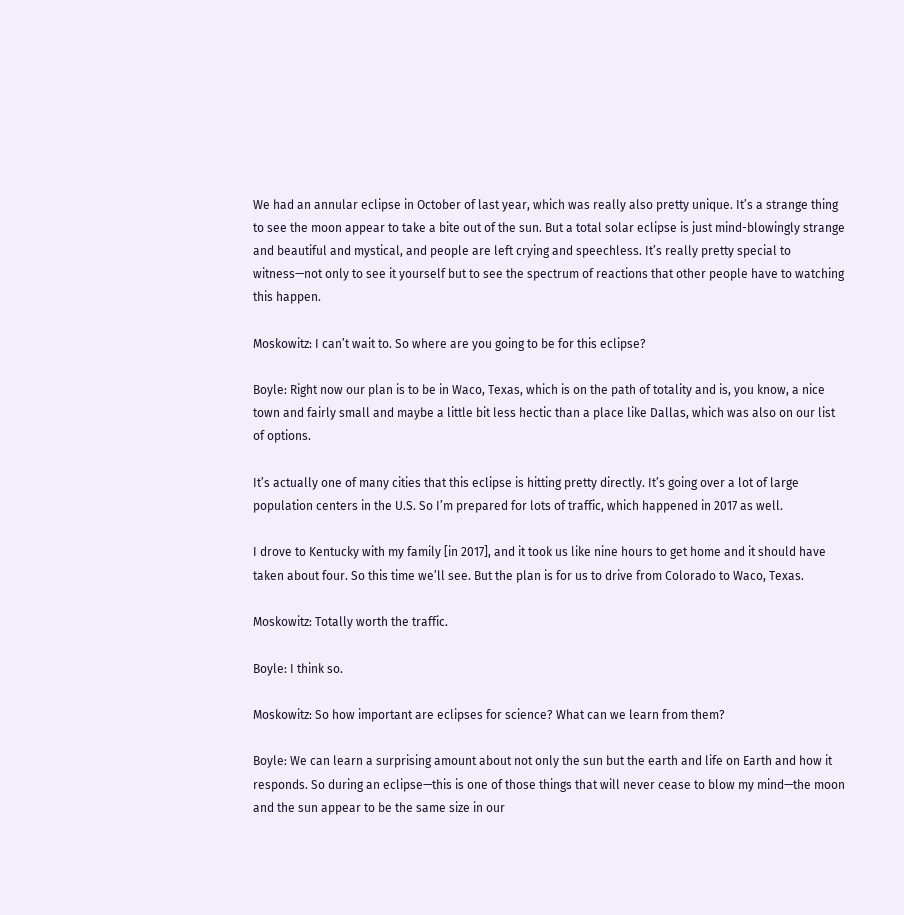We had an annular eclipse in October of last year, which was really also pretty unique. It’s a strange thing to see the moon appear to take a bite out of the sun. But a total solar eclipse is just mind-blowingly strange and beautiful and mystical, and people are left crying and speechless. It’s really pretty special to witness—not only to see it yourself but to see the spectrum of reactions that other people have to watching this happen.

Moskowitz: I can’t wait to. So where are you going to be for this eclipse?

Boyle: Right now our plan is to be in Waco, Texas, which is on the path of totality and is, you know, a nice town and fairly small and maybe a little bit less hectic than a place like Dallas, which was also on our list of options.

It’s actually one of many cities that this eclipse is hitting pretty directly. It’s going over a lot of large population centers in the U.S. So I’m prepared for lots of traffic, which happened in 2017 as well.

I drove to Kentucky with my family [in 2017], and it took us like nine hours to get home and it should have taken about four. So this time we’ll see. But the plan is for us to drive from Colorado to Waco, Texas.

Moskowitz: Totally worth the traffic.

Boyle: I think so.

Moskowitz: So how important are eclipses for science? What can we learn from them?

Boyle: We can learn a surprising amount about not only the sun but the earth and life on Earth and how it responds. So during an eclipse—this is one of those things that will never cease to blow my mind—the moon and the sun appear to be the same size in our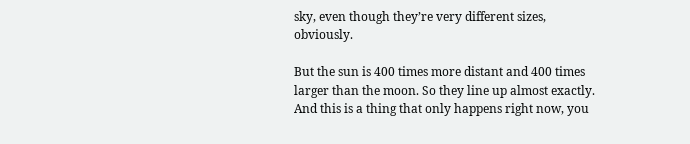sky, even though they’re very different sizes, obviously.

But the sun is 400 times more distant and 400 times larger than the moon. So they line up almost exactly. And this is a thing that only happens right now, you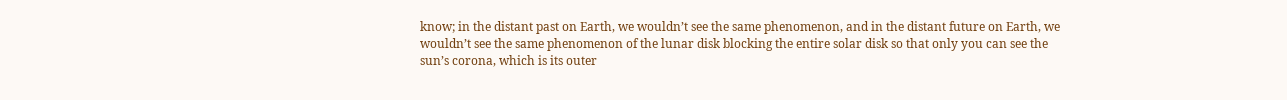know; in the distant past on Earth, we wouldn’t see the same phenomenon, and in the distant future on Earth, we wouldn’t see the same phenomenon of the lunar disk blocking the entire solar disk so that only you can see the sun’s corona, which is its outer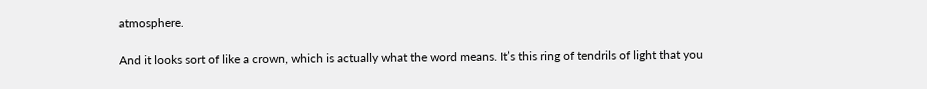atmosphere.

And it looks sort of like a crown, which is actually what the word means. It’s this ring of tendrils of light that you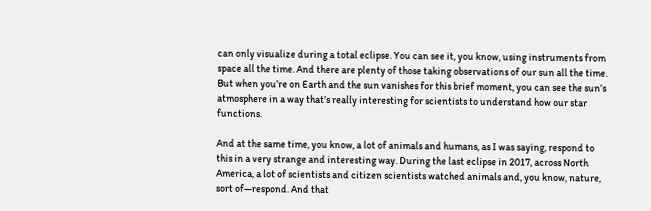can only visualize during a total eclipse. You can see it, you know, using instruments from space all the time. And there are plenty of those taking observations of our sun all the time. But when you’re on Earth and the sun vanishes for this brief moment, you can see the sun’s atmosphere in a way that’s really interesting for scientists to understand how our star functions.

And at the same time, you know, a lot of animals and humans, as I was saying, respond to this in a very strange and interesting way. During the last eclipse in 2017, across North America, a lot of scientists and citizen scientists watched animals and, you know, nature, sort of—respond. And that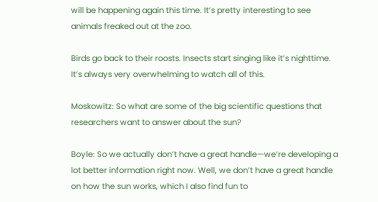will be happening again this time. It’s pretty interesting to see animals freaked out at the zoo.

Birds go back to their roosts. Insects start singing like it’s nighttime. It’s always very overwhelming to watch all of this.

Moskowitz: So what are some of the big scientific questions that researchers want to answer about the sun?

Boyle: So we actually don’t have a great handle—we’re developing a lot better information right now. Well, we don’t have a great handle on how the sun works, which I also find fun to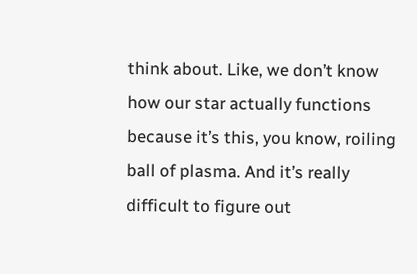think about. Like, we don’t know how our star actually functions because it’s this, you know, roiling ball of plasma. And it’s really difficult to figure out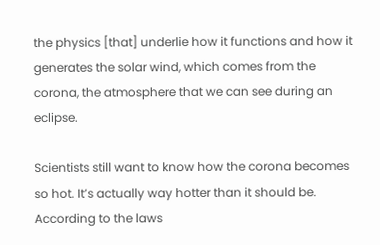the physics [that] underlie how it functions and how it generates the solar wind, which comes from the corona, the atmosphere that we can see during an eclipse.

Scientists still want to know how the corona becomes so hot. It’s actually way hotter than it should be. According to the laws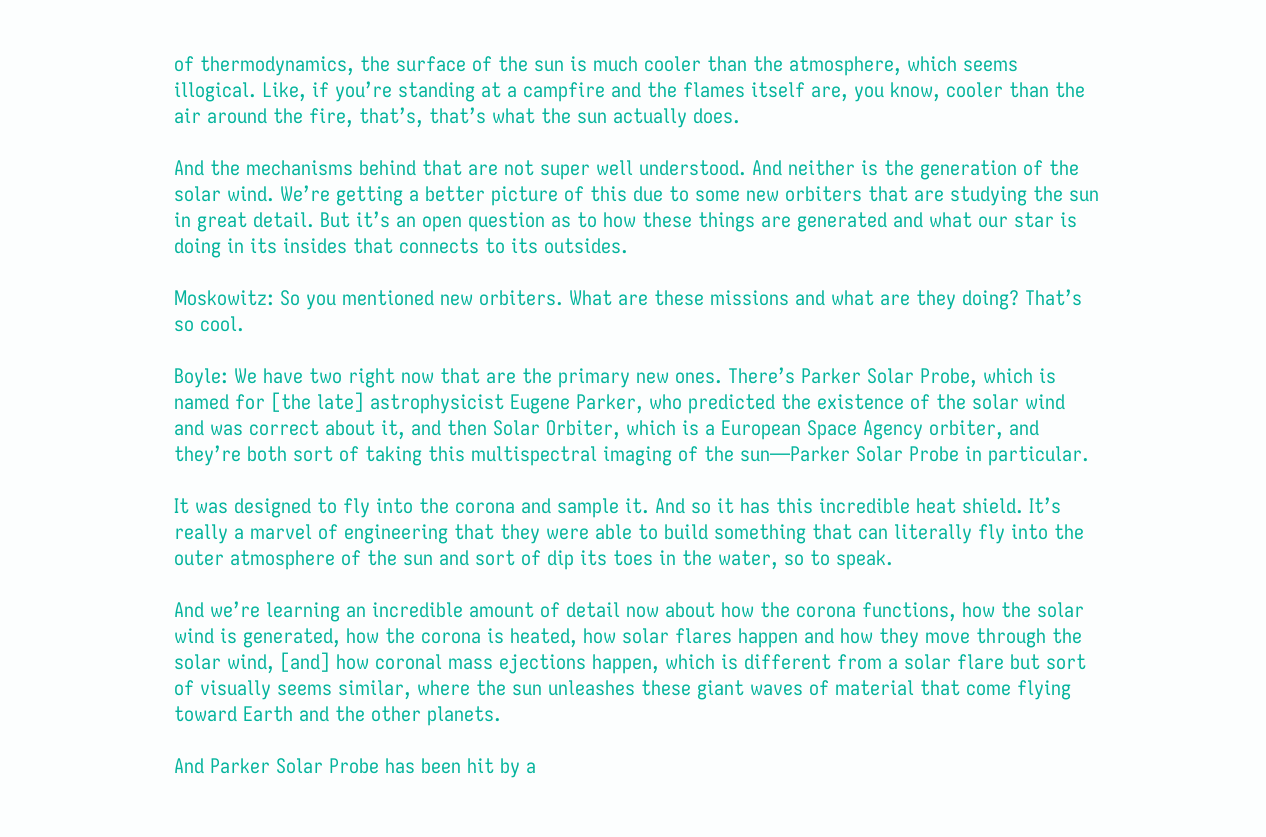of thermodynamics, the surface of the sun is much cooler than the atmosphere, which seems illogical. Like, if you’re standing at a campfire and the flames itself are, you know, cooler than the air around the fire, that’s, that’s what the sun actually does.

And the mechanisms behind that are not super well understood. And neither is the generation of the solar wind. We’re getting a better picture of this due to some new orbiters that are studying the sun in great detail. But it’s an open question as to how these things are generated and what our star is doing in its insides that connects to its outsides.

Moskowitz: So you mentioned new orbiters. What are these missions and what are they doing? That’s so cool.

Boyle: We have two right now that are the primary new ones. There’s Parker Solar Probe, which is named for [the late] astrophysicist Eugene Parker, who predicted the existence of the solar wind and was correct about it, and then Solar Orbiter, which is a European Space Agency orbiter, and they’re both sort of taking this multispectral imaging of the sun—Parker Solar Probe in particular.

It was designed to fly into the corona and sample it. And so it has this incredible heat shield. It’s really a marvel of engineering that they were able to build something that can literally fly into the outer atmosphere of the sun and sort of dip its toes in the water, so to speak.

And we’re learning an incredible amount of detail now about how the corona functions, how the solar wind is generated, how the corona is heated, how solar flares happen and how they move through the solar wind, [and] how coronal mass ejections happen, which is different from a solar flare but sort of visually seems similar, where the sun unleashes these giant waves of material that come flying toward Earth and the other planets.

And Parker Solar Probe has been hit by a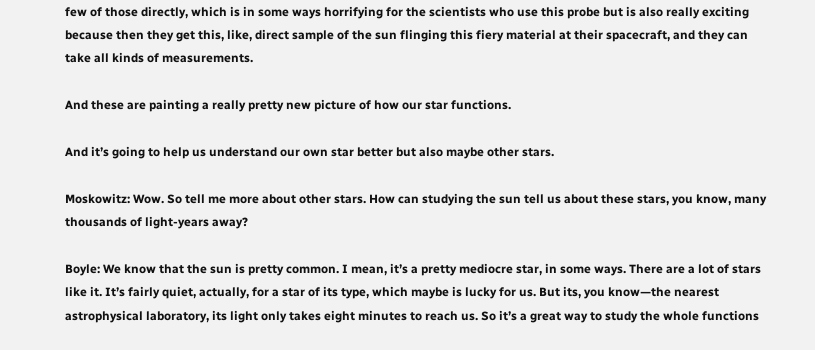few of those directly, which is in some ways horrifying for the scientists who use this probe but is also really exciting because then they get this, like, direct sample of the sun flinging this fiery material at their spacecraft, and they can take all kinds of measurements.

And these are painting a really pretty new picture of how our star functions.

And it’s going to help us understand our own star better but also maybe other stars.

Moskowitz: Wow. So tell me more about other stars. How can studying the sun tell us about these stars, you know, many thousands of light-years away?

Boyle: We know that the sun is pretty common. I mean, it’s a pretty mediocre star, in some ways. There are a lot of stars like it. It’s fairly quiet, actually, for a star of its type, which maybe is lucky for us. But its, you know—the nearest astrophysical laboratory, its light only takes eight minutes to reach us. So it’s a great way to study the whole functions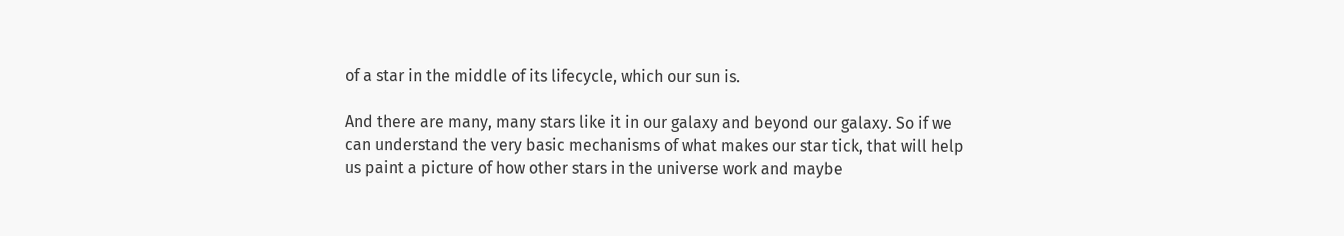of a star in the middle of its lifecycle, which our sun is.

And there are many, many stars like it in our galaxy and beyond our galaxy. So if we can understand the very basic mechanisms of what makes our star tick, that will help us paint a picture of how other stars in the universe work and maybe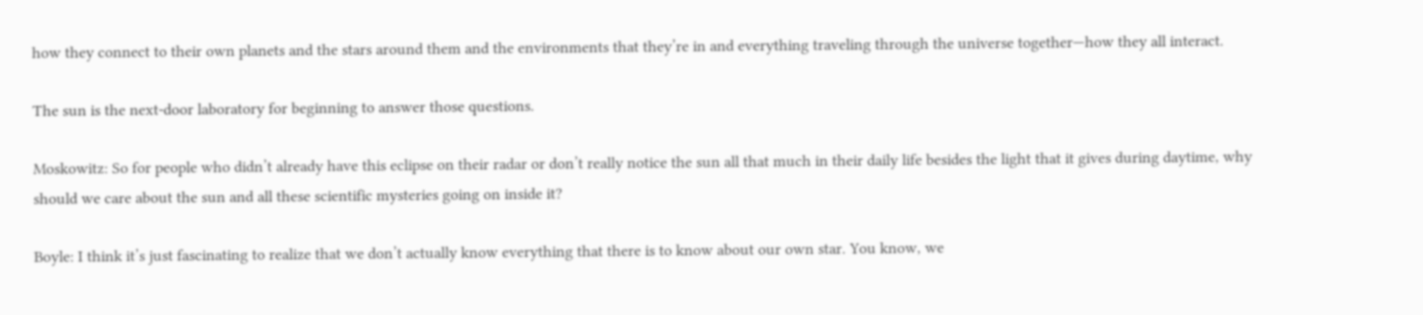how they connect to their own planets and the stars around them and the environments that they’re in and everything traveling through the universe together—how they all interact.

The sun is the next-door laboratory for beginning to answer those questions.

Moskowitz: So for people who didn’t already have this eclipse on their radar or don’t really notice the sun all that much in their daily life besides the light that it gives during daytime, why should we care about the sun and all these scientific mysteries going on inside it?

Boyle: I think it’s just fascinating to realize that we don’t actually know everything that there is to know about our own star. You know, we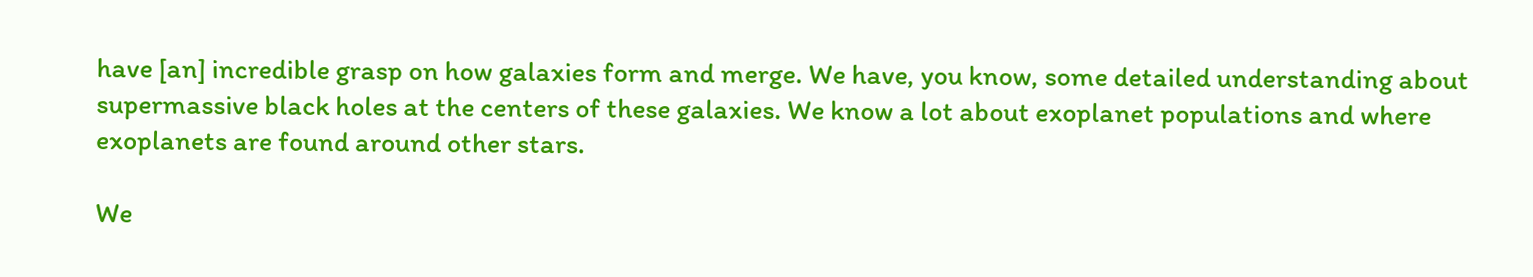have [an] incredible grasp on how galaxies form and merge. We have, you know, some detailed understanding about supermassive black holes at the centers of these galaxies. We know a lot about exoplanet populations and where exoplanets are found around other stars.

We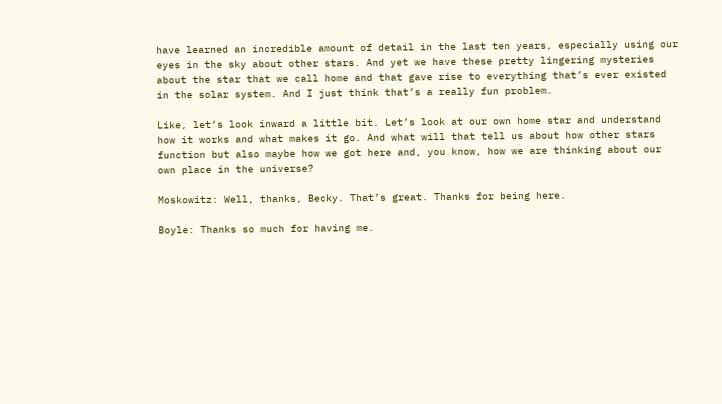have learned an incredible amount of detail in the last ten years, especially using our eyes in the sky about other stars. And yet we have these pretty lingering mysteries about the star that we call home and that gave rise to everything that’s ever existed in the solar system. And I just think that’s a really fun problem.

Like, let’s look inward a little bit. Let’s look at our own home star and understand how it works and what makes it go. And what will that tell us about how other stars function but also maybe how we got here and, you know, how we are thinking about our own place in the universe?

Moskowitz: Well, thanks, Becky. That’s great. Thanks for being here.

Boyle: Thanks so much for having me.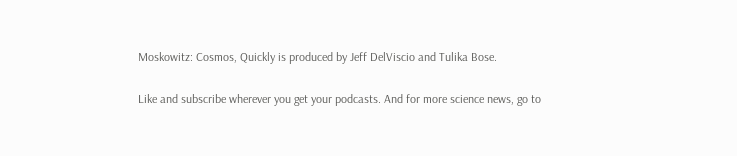Moskowitz: Cosmos, Quickly is produced by Jeff DelViscio and Tulika Bose.

Like and subscribe wherever you get your podcasts. And for more science news, go to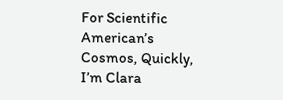For Scientific American’s Cosmos, Quickly, I’m Clara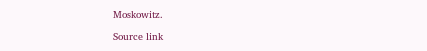Moskowitz.

Source link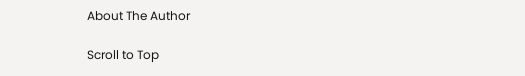About The Author

Scroll to Top